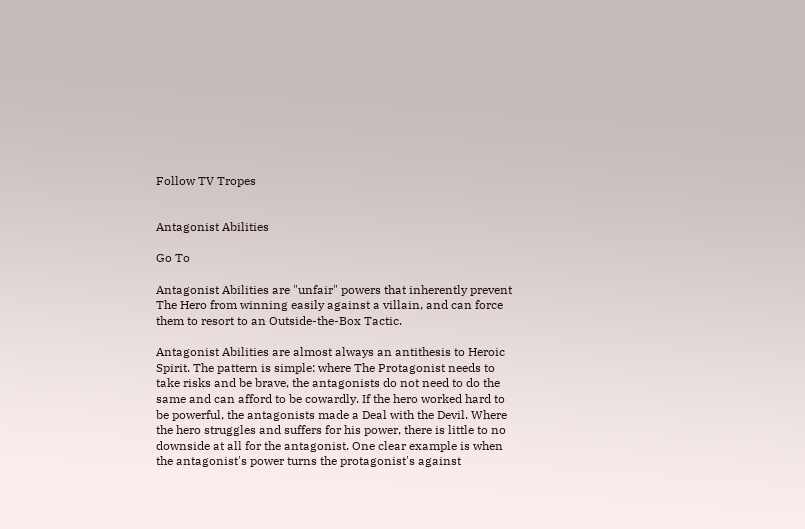Follow TV Tropes


Antagonist Abilities

Go To

Antagonist Abilities are "unfair" powers that inherently prevent The Hero from winning easily against a villain, and can force them to resort to an Outside-the-Box Tactic.

Antagonist Abilities are almost always an antithesis to Heroic Spirit. The pattern is simple: where The Protagonist needs to take risks and be brave, the antagonists do not need to do the same and can afford to be cowardly. If the hero worked hard to be powerful, the antagonists made a Deal with the Devil. Where the hero struggles and suffers for his power, there is little to no downside at all for the antagonist. One clear example is when the antagonist's power turns the protagonist's against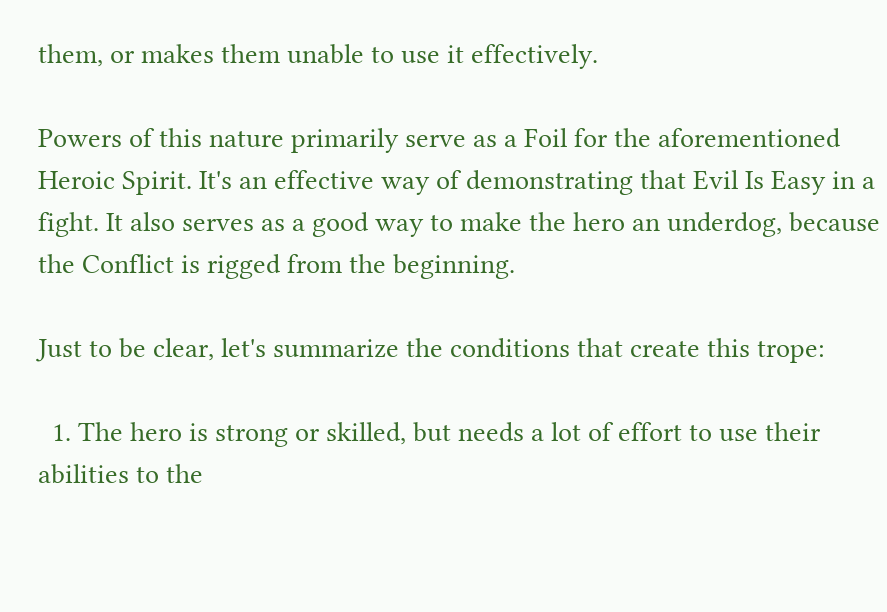them, or makes them unable to use it effectively.

Powers of this nature primarily serve as a Foil for the aforementioned Heroic Spirit. It's an effective way of demonstrating that Evil Is Easy in a fight. It also serves as a good way to make the hero an underdog, because the Conflict is rigged from the beginning.

Just to be clear, let's summarize the conditions that create this trope:

  1. The hero is strong or skilled, but needs a lot of effort to use their abilities to the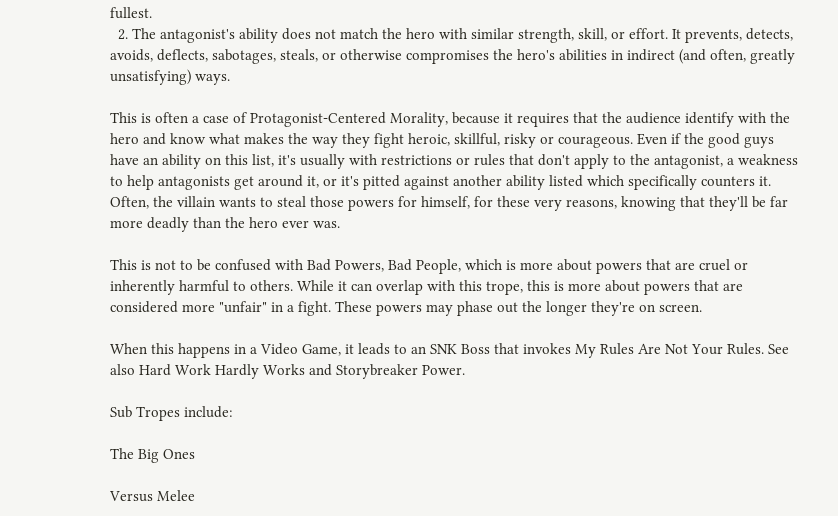fullest.
  2. The antagonist's ability does not match the hero with similar strength, skill, or effort. It prevents, detects, avoids, deflects, sabotages, steals, or otherwise compromises the hero's abilities in indirect (and often, greatly unsatisfying) ways.

This is often a case of Protagonist-Centered Morality, because it requires that the audience identify with the hero and know what makes the way they fight heroic, skillful, risky or courageous. Even if the good guys have an ability on this list, it's usually with restrictions or rules that don't apply to the antagonist, a weakness to help antagonists get around it, or it's pitted against another ability listed which specifically counters it. Often, the villain wants to steal those powers for himself, for these very reasons, knowing that they'll be far more deadly than the hero ever was.

This is not to be confused with Bad Powers, Bad People, which is more about powers that are cruel or inherently harmful to others. While it can overlap with this trope, this is more about powers that are considered more "unfair" in a fight. These powers may phase out the longer they're on screen.

When this happens in a Video Game, it leads to an SNK Boss that invokes My Rules Are Not Your Rules. See also Hard Work Hardly Works and Storybreaker Power.

Sub Tropes include:

The Big Ones

Versus Melee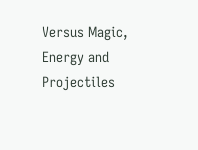Versus Magic, Energy and Projectiles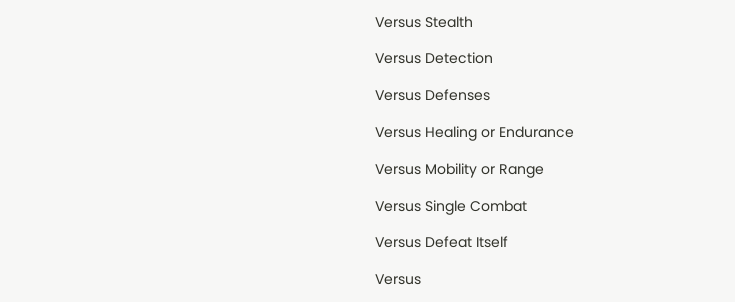Versus Stealth

Versus Detection

Versus Defenses

Versus Healing or Endurance

Versus Mobility or Range

Versus Single Combat

Versus Defeat Itself

Versus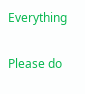Everything

Please do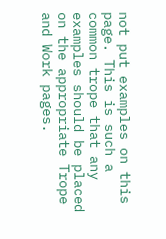not put examples on this page. This is such a common trope that any examples should be placed on the appropriate Trope and Work pages.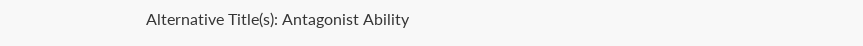Alternative Title(s): Antagonist Ability